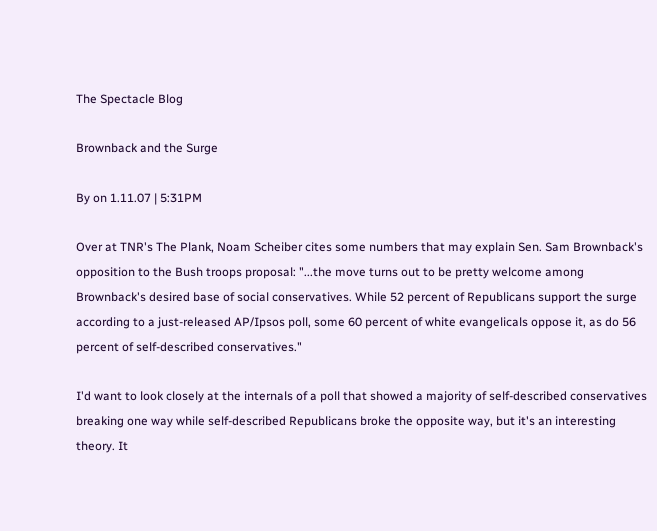The Spectacle Blog

Brownback and the Surge

By on 1.11.07 | 5:31PM

Over at TNR's The Plank, Noam Scheiber cites some numbers that may explain Sen. Sam Brownback's opposition to the Bush troops proposal: "...the move turns out to be pretty welcome among Brownback's desired base of social conservatives. While 52 percent of Republicans support the surge according to a just-released AP/Ipsos poll, some 60 percent of white evangelicals oppose it, as do 56 percent of self-described conservatives."

I'd want to look closely at the internals of a poll that showed a majority of self-described conservatives breaking one way while self-described Republicans broke the opposite way, but it's an interesting theory. It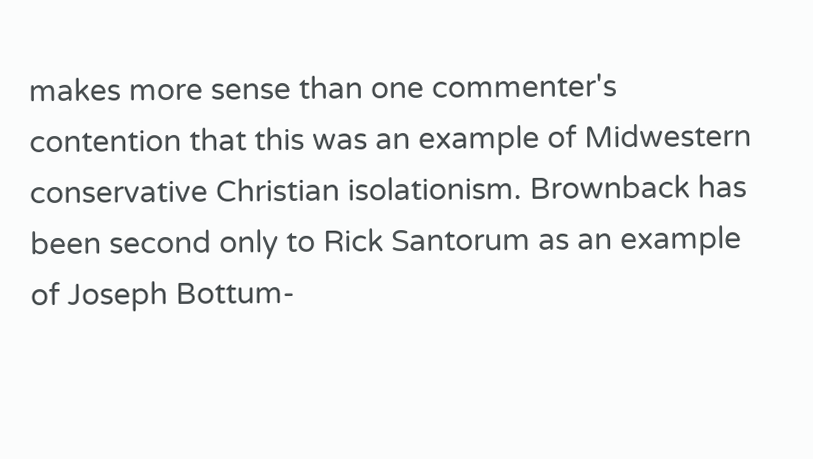makes more sense than one commenter's contention that this was an example of Midwestern conservative Christian isolationism. Brownback has been second only to Rick Santorum as an example of Joseph Bottum-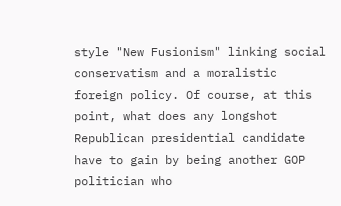style "New Fusionism" linking social conservatism and a moralistic foreign policy. Of course, at this point, what does any longshot Republican presidential candidate have to gain by being another GOP politician who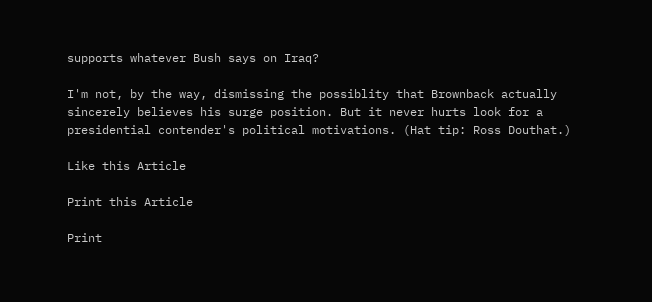supports whatever Bush says on Iraq?

I'm not, by the way, dismissing the possiblity that Brownback actually sincerely believes his surge position. But it never hurts look for a presidential contender's political motivations. (Hat tip: Ross Douthat.)

Like this Article

Print this Article

Print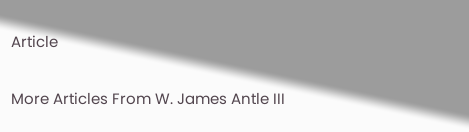Article

More Articles From W. James Antle III